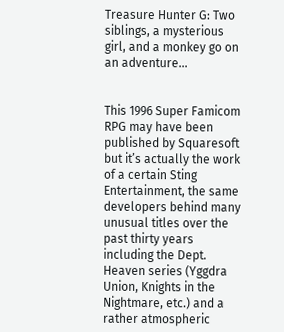Treasure Hunter G: Two siblings, a mysterious girl, and a monkey go on an adventure…


This 1996 Super Famicom RPG may have been published by Squaresoft but it’s actually the work of a certain Sting Entertainment, the same developers behind many unusual titles over the past thirty years including the Dept. Heaven series (Yggdra Union, Knights in the Nightmare, etc.) and a rather atmospheric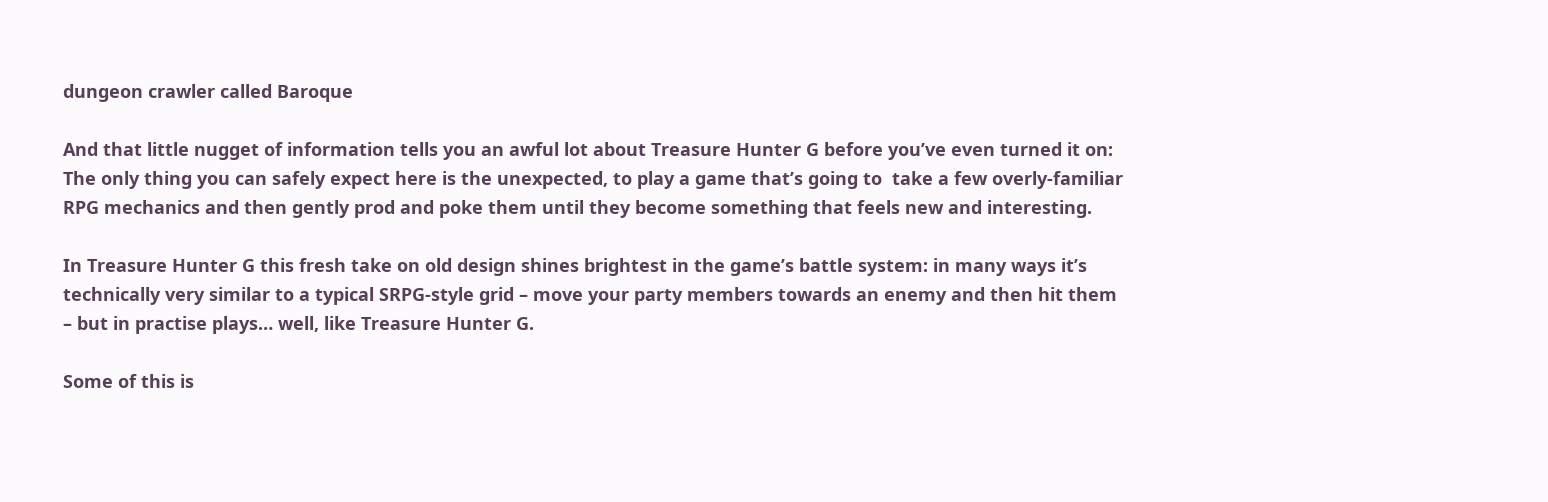dungeon crawler called Baroque

And that little nugget of information tells you an awful lot about Treasure Hunter G before you’ve even turned it on: The only thing you can safely expect here is the unexpected, to play a game that’s going to  take a few overly-familiar RPG mechanics and then gently prod and poke them until they become something that feels new and interesting.

In Treasure Hunter G this fresh take on old design shines brightest in the game’s battle system: in many ways it’s technically very similar to a typical SRPG-style grid – move your party members towards an enemy and then hit them – but in practise plays… well, like Treasure Hunter G.

Some of this is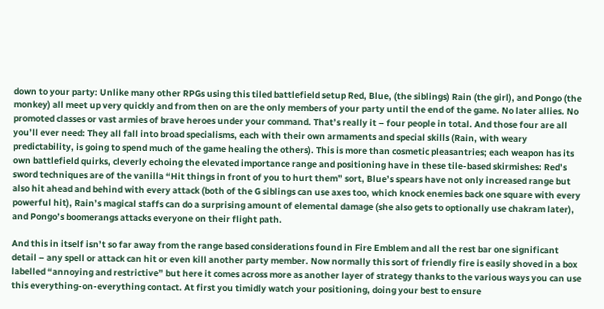down to your party: Unlike many other RPGs using this tiled battlefield setup Red, Blue, (the siblings) Rain (the girl), and Pongo (the monkey) all meet up very quickly and from then on are the only members of your party until the end of the game. No later allies. No promoted classes or vast armies of brave heroes under your command. That’s really it – four people in total. And those four are all you’ll ever need: They all fall into broad specialisms, each with their own armaments and special skills (Rain, with weary predictability, is going to spend much of the game healing the others). This is more than cosmetic pleasantries; each weapon has its own battlefield quirks, cleverly echoing the elevated importance range and positioning have in these tile-based skirmishes: Red’s sword techniques are of the vanilla “Hit things in front of you to hurt them” sort, Blue’s spears have not only increased range but also hit ahead and behind with every attack (both of the G siblings can use axes too, which knock enemies back one square with every powerful hit), Rain’s magical staffs can do a surprising amount of elemental damage (she also gets to optionally use chakram later), and Pongo’s boomerangs attacks everyone on their flight path.

And this in itself isn’t so far away from the range based considerations found in Fire Emblem and all the rest bar one significant detail – any spell or attack can hit or even kill another party member. Now normally this sort of friendly fire is easily shoved in a box labelled “annoying and restrictive” but here it comes across more as another layer of strategy thanks to the various ways you can use this everything-on-everything contact. At first you timidly watch your positioning, doing your best to ensure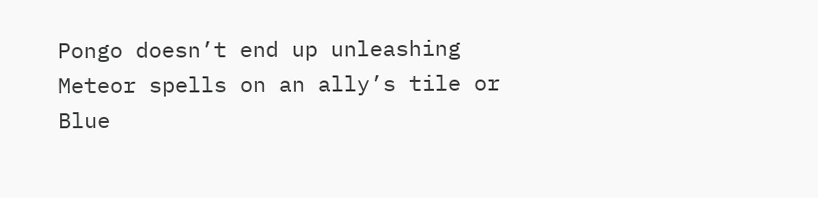Pongo doesn’t end up unleashing Meteor spells on an ally’s tile or Blue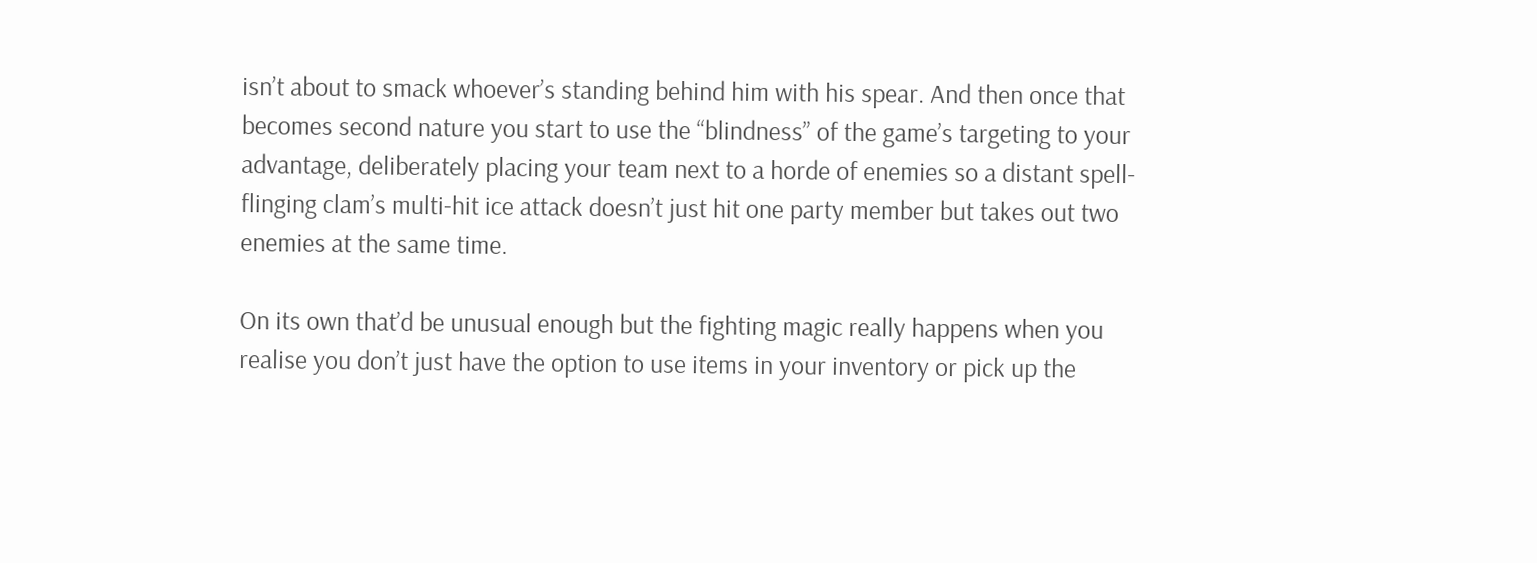isn’t about to smack whoever’s standing behind him with his spear. And then once that becomes second nature you start to use the “blindness” of the game’s targeting to your advantage, deliberately placing your team next to a horde of enemies so a distant spell-flinging clam’s multi-hit ice attack doesn’t just hit one party member but takes out two enemies at the same time.

On its own that’d be unusual enough but the fighting magic really happens when you realise you don’t just have the option to use items in your inventory or pick up the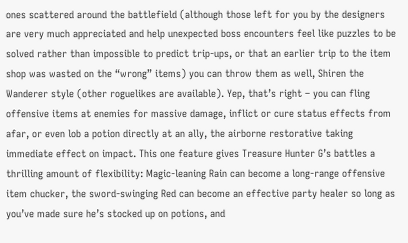ones scattered around the battlefield (although those left for you by the designers are very much appreciated and help unexpected boss encounters feel like puzzles to be solved rather than impossible to predict trip-ups, or that an earlier trip to the item shop was wasted on the “wrong” items) you can throw them as well, Shiren the Wanderer style (other roguelikes are available). Yep, that’s right – you can fling offensive items at enemies for massive damage, inflict or cure status effects from afar, or even lob a potion directly at an ally, the airborne restorative taking immediate effect on impact. This one feature gives Treasure Hunter G’s battles a thrilling amount of flexibility: Magic-leaning Rain can become a long-range offensive item chucker, the sword-swinging Red can become an effective party healer so long as you’ve made sure he’s stocked up on potions, and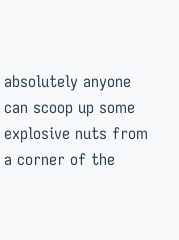absolutely anyone can scoop up some explosive nuts from a corner of the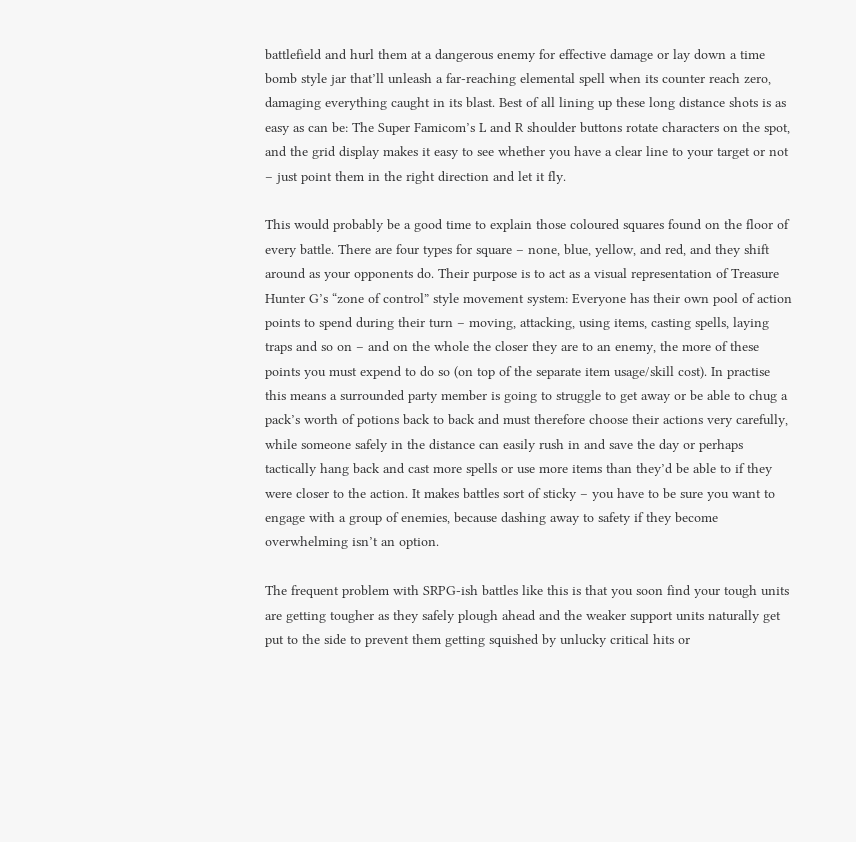battlefield and hurl them at a dangerous enemy for effective damage or lay down a time bomb style jar that’ll unleash a far-reaching elemental spell when its counter reach zero, damaging everything caught in its blast. Best of all lining up these long distance shots is as easy as can be: The Super Famicom’s L and R shoulder buttons rotate characters on the spot, and the grid display makes it easy to see whether you have a clear line to your target or not – just point them in the right direction and let it fly.

This would probably be a good time to explain those coloured squares found on the floor of every battle. There are four types for square – none, blue, yellow, and red, and they shift around as your opponents do. Their purpose is to act as a visual representation of Treasure Hunter G’s “zone of control” style movement system: Everyone has their own pool of action points to spend during their turn – moving, attacking, using items, casting spells, laying traps and so on – and on the whole the closer they are to an enemy, the more of these points you must expend to do so (on top of the separate item usage/skill cost). In practise this means a surrounded party member is going to struggle to get away or be able to chug a pack’s worth of potions back to back and must therefore choose their actions very carefully, while someone safely in the distance can easily rush in and save the day or perhaps tactically hang back and cast more spells or use more items than they’d be able to if they were closer to the action. It makes battles sort of sticky – you have to be sure you want to engage with a group of enemies, because dashing away to safety if they become overwhelming isn’t an option.

The frequent problem with SRPG-ish battles like this is that you soon find your tough units are getting tougher as they safely plough ahead and the weaker support units naturally get put to the side to prevent them getting squished by unlucky critical hits or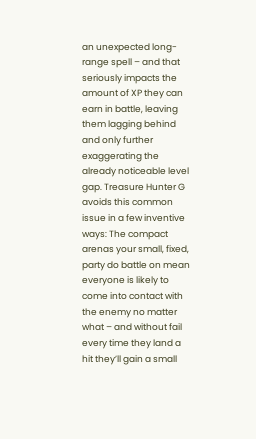an unexpected long-range spell – and that seriously impacts the amount of XP they can earn in battle, leaving them lagging behind and only further exaggerating the already noticeable level gap. Treasure Hunter G avoids this common issue in a few inventive ways: The compact arenas your small, fixed, party do battle on mean everyone is likely to come into contact with the enemy no matter what – and without fail every time they land a hit they’ll gain a small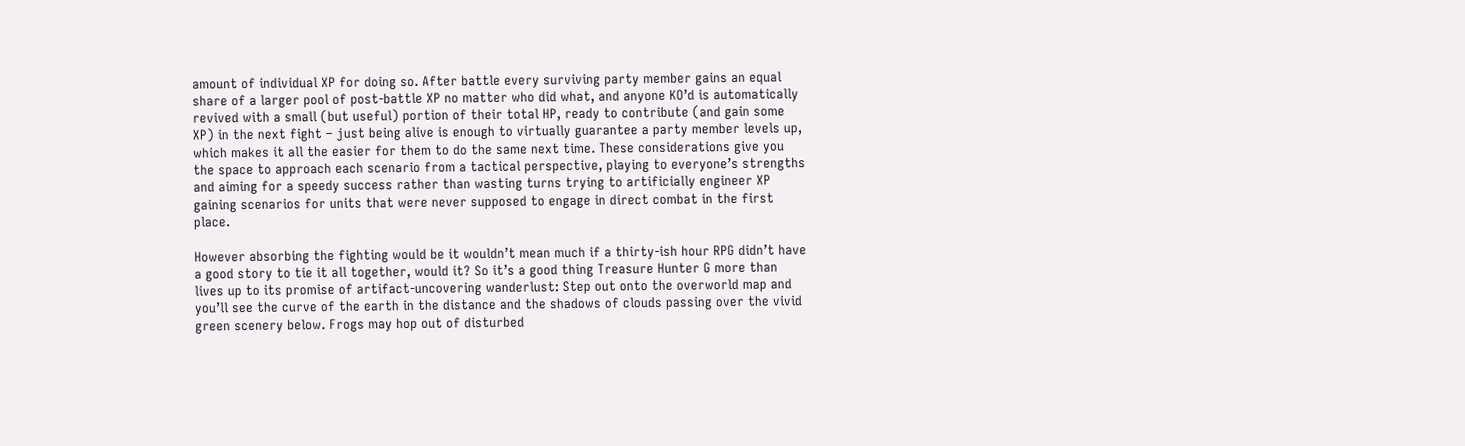amount of individual XP for doing so. After battle every surviving party member gains an equal share of a larger pool of post-battle XP no matter who did what, and anyone KO’d is automatically revived with a small (but useful) portion of their total HP, ready to contribute (and gain some XP) in the next fight – just being alive is enough to virtually guarantee a party member levels up, which makes it all the easier for them to do the same next time. These considerations give you the space to approach each scenario from a tactical perspective, playing to everyone’s strengths and aiming for a speedy success rather than wasting turns trying to artificially engineer XP gaining scenarios for units that were never supposed to engage in direct combat in the first place.

However absorbing the fighting would be it wouldn’t mean much if a thirty-ish hour RPG didn’t have a good story to tie it all together, would it? So it’s a good thing Treasure Hunter G more than lives up to its promise of artifact-uncovering wanderlust: Step out onto the overworld map and you’ll see the curve of the earth in the distance and the shadows of clouds passing over the vivid green scenery below. Frogs may hop out of disturbed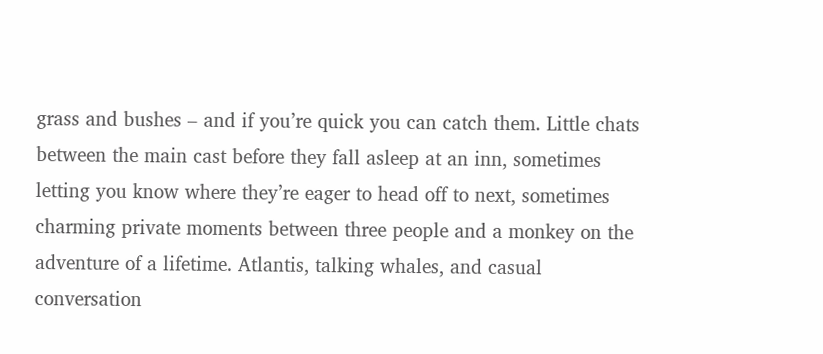grass and bushes – and if you’re quick you can catch them. Little chats between the main cast before they fall asleep at an inn, sometimes letting you know where they’re eager to head off to next, sometimes charming private moments between three people and a monkey on the adventure of a lifetime. Atlantis, talking whales, and casual conversation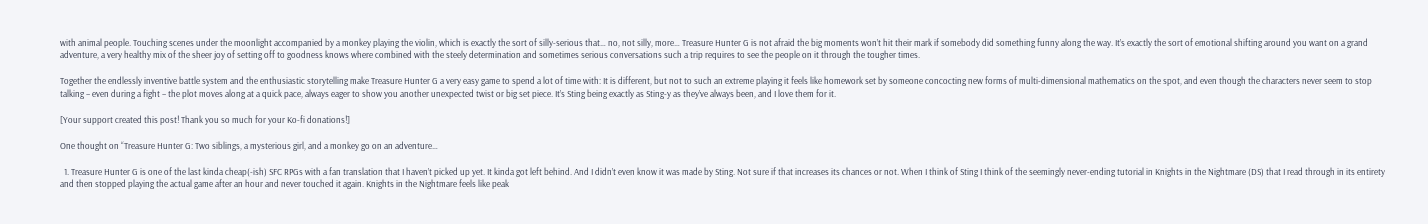with animal people. Touching scenes under the moonlight accompanied by a monkey playing the violin, which is exactly the sort of silly-serious that… no, not silly, more… Treasure Hunter G is not afraid the big moments won’t hit their mark if somebody did something funny along the way. It’s exactly the sort of emotional shifting around you want on a grand adventure, a very healthy mix of the sheer joy of setting off to goodness knows where combined with the steely determination and sometimes serious conversations such a trip requires to see the people on it through the tougher times.

Together the endlessly inventive battle system and the enthusiastic storytelling make Treasure Hunter G a very easy game to spend a lot of time with: It is different, but not to such an extreme playing it feels like homework set by someone concocting new forms of multi-dimensional mathematics on the spot, and even though the characters never seem to stop talking – even during a fight – the plot moves along at a quick pace, always eager to show you another unexpected twist or big set piece. It’s Sting being exactly as Sting-y as they’ve always been, and I love them for it.

[Your support created this post! Thank you so much for your Ko-fi donations!]

One thought on “Treasure Hunter G: Two siblings, a mysterious girl, and a monkey go on an adventure…

  1. Treasure Hunter G is one of the last kinda cheap(-ish) SFC RPGs with a fan translation that I haven’t picked up yet. It kinda got left behind. And I didn’t even know it was made by Sting. Not sure if that increases its chances or not. When I think of Sting I think of the seemingly never-ending tutorial in Knights in the Nightmare (DS) that I read through in its entirety and then stopped playing the actual game after an hour and never touched it again. Knights in the Nightmare feels like peak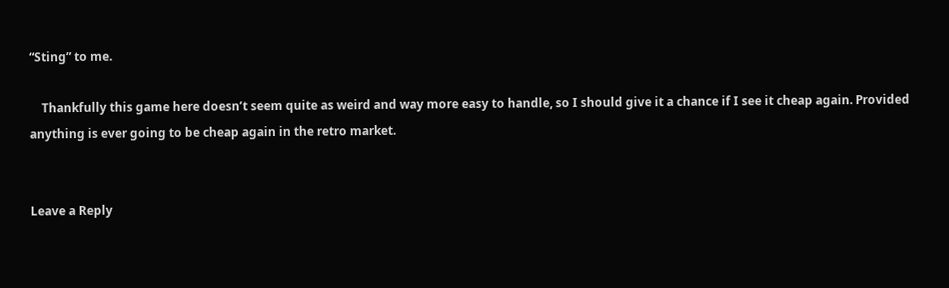“Sting” to me.

    Thankfully this game here doesn’t seem quite as weird and way more easy to handle, so I should give it a chance if I see it cheap again. Provided anything is ever going to be cheap again in the retro market.


Leave a Reply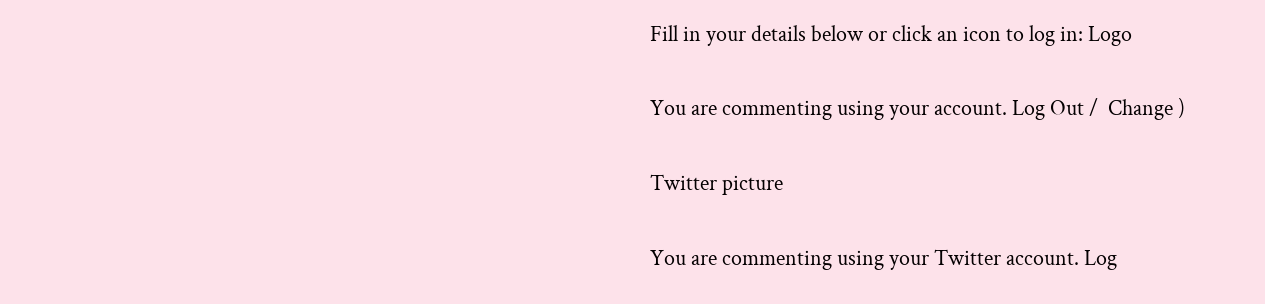Fill in your details below or click an icon to log in: Logo

You are commenting using your account. Log Out /  Change )

Twitter picture

You are commenting using your Twitter account. Log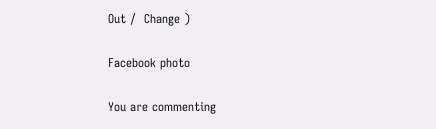Out /  Change )

Facebook photo

You are commenting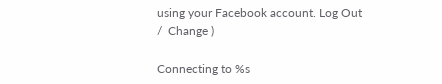using your Facebook account. Log Out /  Change )

Connecting to %s